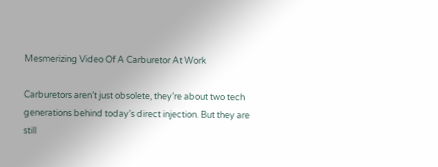Mesmerizing Video Of A Carburetor At Work

Carburetors aren’t just obsolete, they’re about two tech generations behind today’s direct injection. But they are still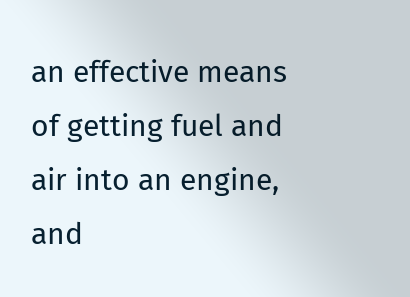an effective means of getting fuel and air into an engine, and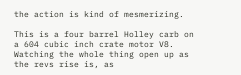the action is kind of mesmerizing.

This is a four barrel Holley carb on a 604 cubic inch crate motor V8. Watching the whole thing open up as the revs rise is, as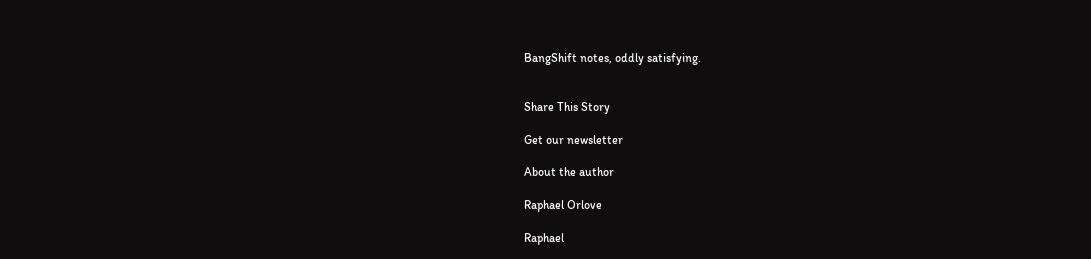BangShift notes, oddly satisfying.


Share This Story

Get our newsletter

About the author

Raphael Orlove

Raphael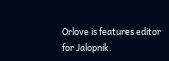Orlove is features editor for Jalopnik.